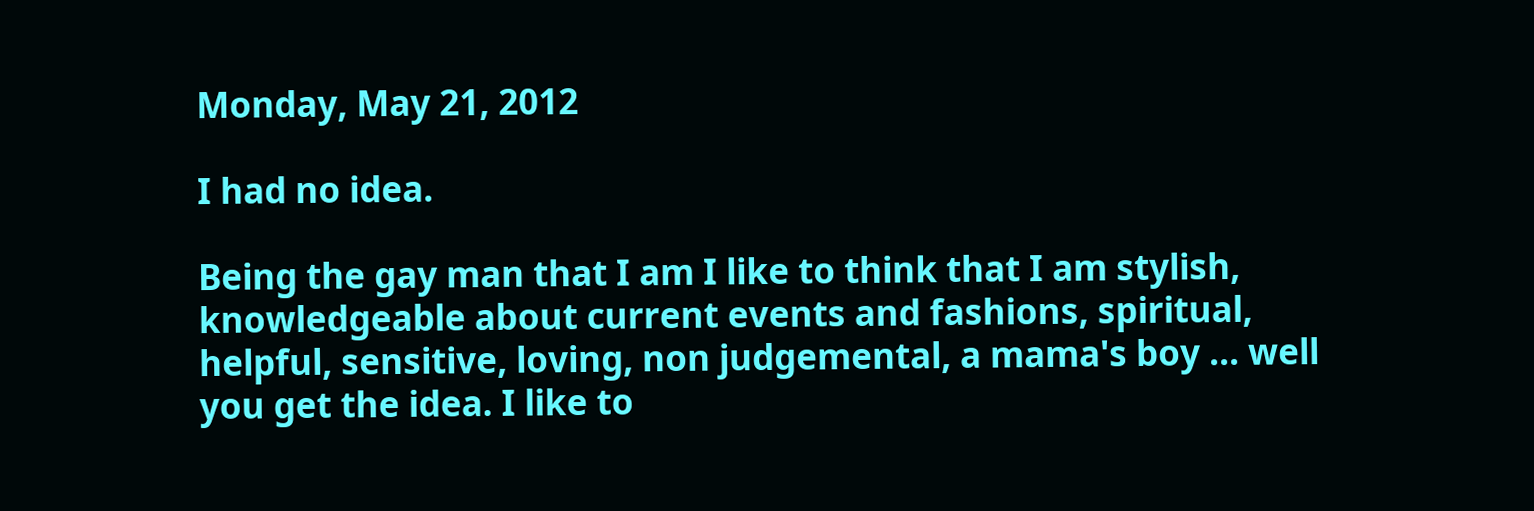Monday, May 21, 2012

I had no idea.

Being the gay man that I am I like to think that I am stylish, knowledgeable about current events and fashions, spiritual, helpful, sensitive, loving, non judgemental, a mama's boy ... well you get the idea. I like to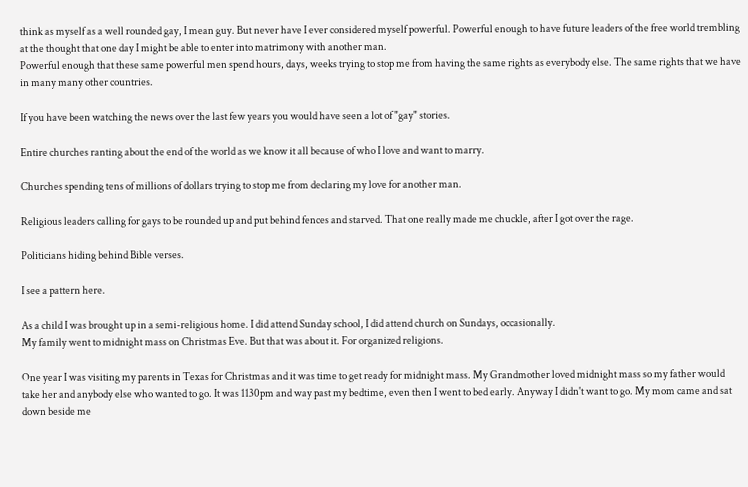think as myself as a well rounded gay, I mean guy. But never have I ever considered myself powerful. Powerful enough to have future leaders of the free world trembling at the thought that one day I might be able to enter into matrimony with another man.
Powerful enough that these same powerful men spend hours, days, weeks trying to stop me from having the same rights as everybody else. The same rights that we have in many many other countries.

If you have been watching the news over the last few years you would have seen a lot of "gay" stories.

Entire churches ranting about the end of the world as we know it all because of who I love and want to marry.

Churches spending tens of millions of dollars trying to stop me from declaring my love for another man.

Religious leaders calling for gays to be rounded up and put behind fences and starved. That one really made me chuckle, after I got over the rage.

Politicians hiding behind Bible verses.

I see a pattern here.

As a child I was brought up in a semi-religious home. I did attend Sunday school, I did attend church on Sundays, occasionally.
My family went to midnight mass on Christmas Eve. But that was about it. For organized religions.

One year I was visiting my parents in Texas for Christmas and it was time to get ready for midnight mass. My Grandmother loved midnight mass so my father would take her and anybody else who wanted to go. It was 1130pm and way past my bedtime, even then I went to bed early. Anyway I didn't want to go. My mom came and sat down beside me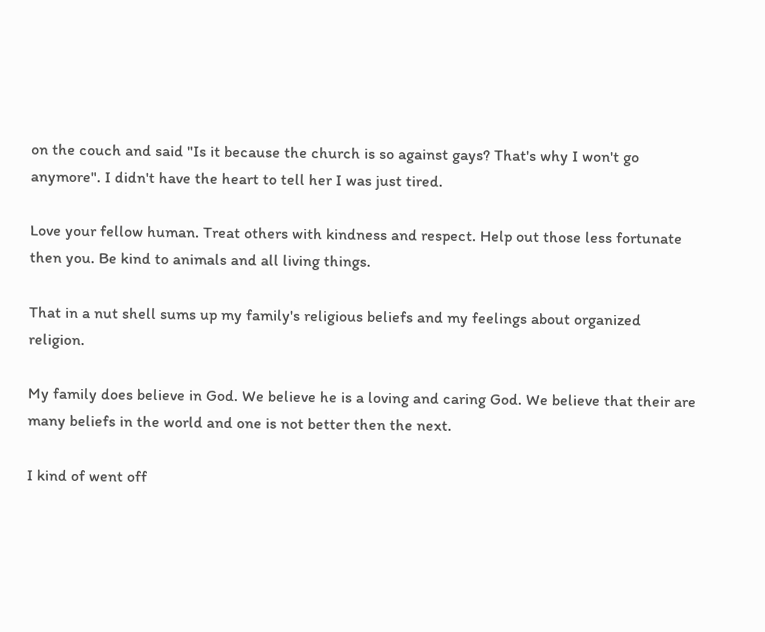on the couch and said "Is it because the church is so against gays? That's why I won't go anymore". I didn't have the heart to tell her I was just tired.

Love your fellow human. Treat others with kindness and respect. Help out those less fortunate then you. Be kind to animals and all living things.

That in a nut shell sums up my family's religious beliefs and my feelings about organized religion.

My family does believe in God. We believe he is a loving and caring God. We believe that their are many beliefs in the world and one is not better then the next.

I kind of went off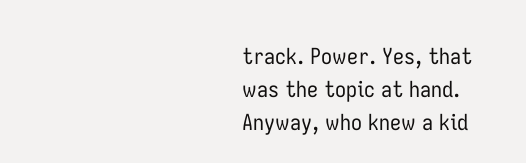track. Power. Yes, that was the topic at hand. Anyway, who knew a kid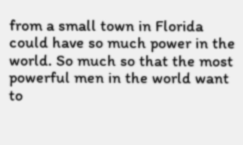from a small town in Florida could have so much power in the world. So much so that the most powerful men in the world want to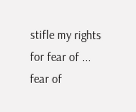stifle my rights for fear of ... fear of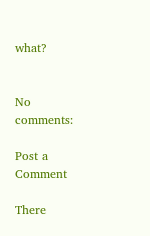what?


No comments:

Post a Comment

There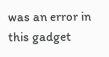was an error in this gadget